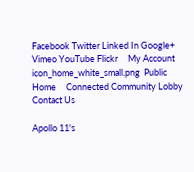Facebook Twitter Linked In Google+ Vimeo YouTube Flickr     My Account     icon_home_white_small.png  Public Home     Connected Community Lobby     Contact Us

Apollo 11's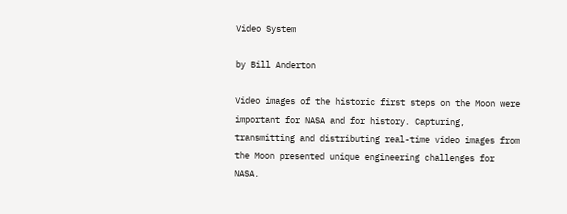Video System

by Bill Anderton

Video images of the historic first steps on the Moon were important for NASA and for history. Capturing, transmitting and distributing real-time video images from the Moon presented unique engineering challenges for NASA.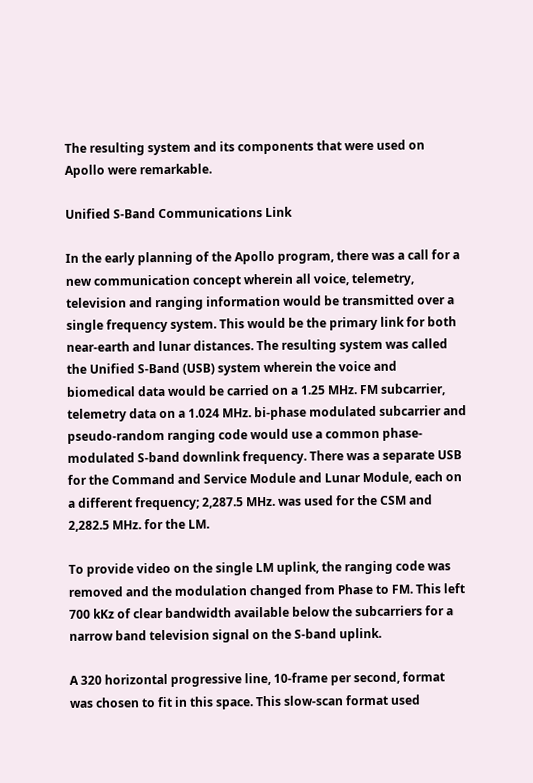The resulting system and its components that were used on Apollo were remarkable.

Unified S-Band Communications Link

In the early planning of the Apollo program, there was a call for a new communication concept wherein all voice, telemetry, television and ranging information would be transmitted over a single frequency system. This would be the primary link for both near-earth and lunar distances. The resulting system was called the Unified S-Band (USB) system wherein the voice and biomedical data would be carried on a 1.25 MHz. FM subcarrier, telemetry data on a 1.024 MHz. bi-phase modulated subcarrier and pseudo-random ranging code would use a common phase-modulated S-band downlink frequency. There was a separate USB for the Command and Service Module and Lunar Module, each on a different frequency; 2,287.5 MHz. was used for the CSM and 2,282.5 MHz. for the LM.

To provide video on the single LM uplink, the ranging code was removed and the modulation changed from Phase to FM. This left 700 kKz of clear bandwidth available below the subcarriers for a narrow band television signal on the S-band uplink.

A 320 horizontal progressive line, 10-frame per second, format was chosen to fit in this space. This slow-scan format used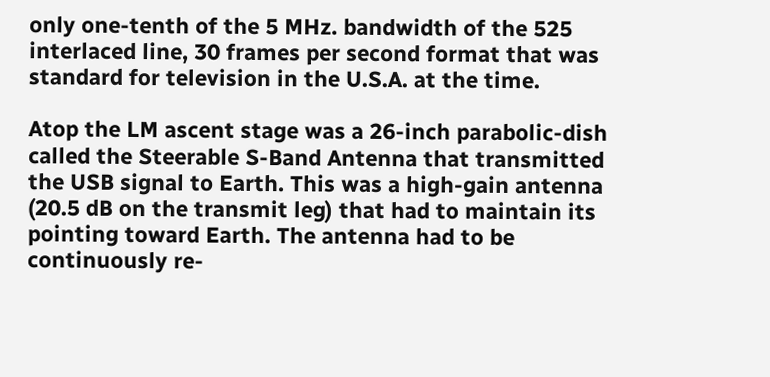only one-tenth of the 5 MHz. bandwidth of the 525 interlaced line, 30 frames per second format that was standard for television in the U.S.A. at the time.

Atop the LM ascent stage was a 26-inch parabolic-dish called the Steerable S-Band Antenna that transmitted the USB signal to Earth. This was a high-gain antenna (20.5 dB on the transmit leg) that had to maintain its pointing toward Earth. The antenna had to be continuously re-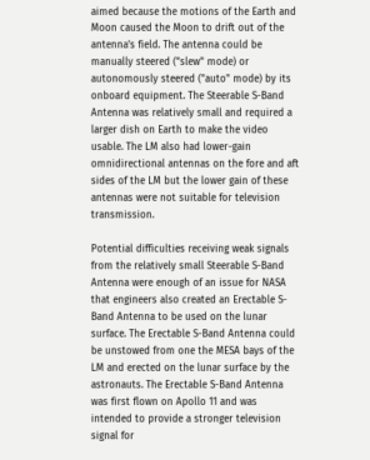aimed because the motions of the Earth and Moon caused the Moon to drift out of the antenna’s field. The antenna could be manually steered ("slew" mode) or autonomously steered ("auto" mode) by its onboard equipment. The Steerable S-Band Antenna was relatively small and required a larger dish on Earth to make the video usable. The LM also had lower-gain omnidirectional antennas on the fore and aft sides of the LM but the lower gain of these antennas were not suitable for television transmission.

Potential difficulties receiving weak signals from the relatively small Steerable S-Band Antenna were enough of an issue for NASA that engineers also created an Erectable S-Band Antenna to be used on the lunar surface. The Erectable S-Band Antenna could be unstowed from one the MESA bays of the LM and erected on the lunar surface by the astronauts. The Erectable S-Band Antenna was first flown on Apollo 11 and was intended to provide a stronger television signal for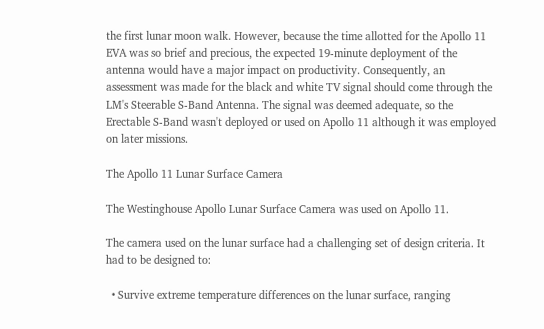the first lunar moon walk. However, because the time allotted for the Apollo 11 EVA was so brief and precious, the expected 19-minute deployment of the antenna would have a major impact on productivity. Consequently, an assessment was made for the black and white TV signal should come through the LM's Steerable S-Band Antenna. The signal was deemed adequate, so the Erectable S-Band wasn't deployed or used on Apollo 11 although it was employed on later missions.

The Apollo 11 Lunar Surface Camera

The Westinghouse Apollo Lunar Surface Camera was used on Apollo 11.

The camera used on the lunar surface had a challenging set of design criteria. It had to be designed to:

  • Survive extreme temperature differences on the lunar surface, ranging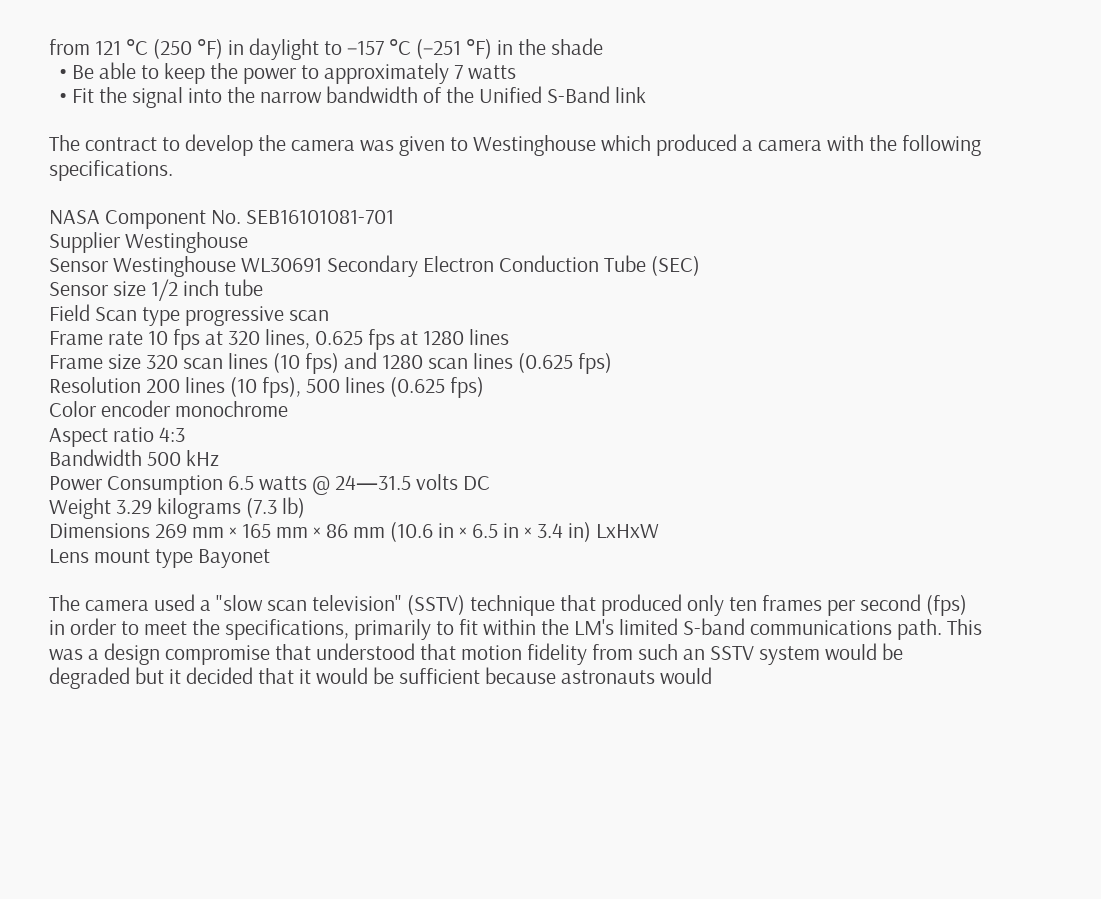from 121 °C (250 °F) in daylight to −157 °C (−251 °F) in the shade
  • Be able to keep the power to approximately 7 watts
  • Fit the signal into the narrow bandwidth of the Unified S-Band link

The contract to develop the camera was given to Westinghouse which produced a camera with the following specifications.

NASA Component No. SEB16101081-701
Supplier Westinghouse
Sensor Westinghouse WL30691 Secondary Electron Conduction Tube (SEC)
Sensor size 1/2 inch tube
Field Scan type progressive scan
Frame rate 10 fps at 320 lines, 0.625 fps at 1280 lines
Frame size 320 scan lines (10 fps) and 1280 scan lines (0.625 fps)
Resolution 200 lines (10 fps), 500 lines (0.625 fps)
Color encoder monochrome
Aspect ratio 4:3
Bandwidth 500 kHz
Power Consumption 6.5 watts @ 24—31.5 volts DC
Weight 3.29 kilograms (7.3 lb)
Dimensions 269 mm × 165 mm × 86 mm (10.6 in × 6.5 in × 3.4 in) LxHxW
Lens mount type Bayonet

The camera used a "slow scan television" (SSTV) technique that produced only ten frames per second (fps) in order to meet the specifications, primarily to fit within the LM's limited S-band communications path. This was a design compromise that understood that motion fidelity from such an SSTV system would be degraded but it decided that it would be sufficient because astronauts would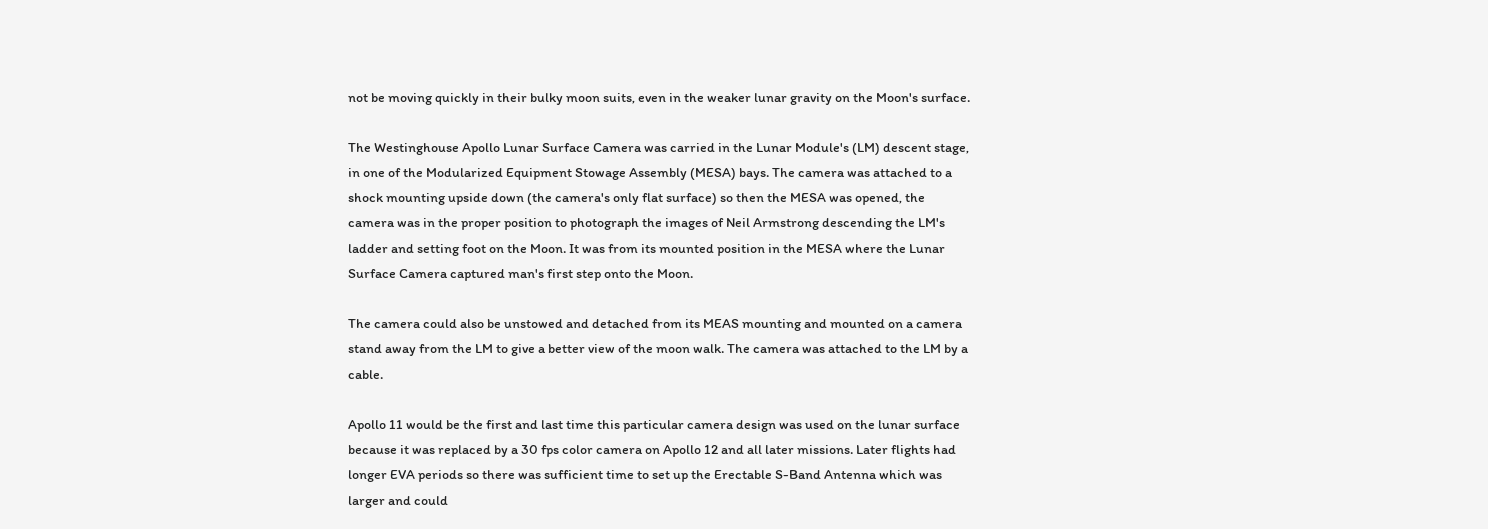not be moving quickly in their bulky moon suits, even in the weaker lunar gravity on the Moon's surface.

The Westinghouse Apollo Lunar Surface Camera was carried in the Lunar Module's (LM) descent stage, in one of the Modularized Equipment Stowage Assembly (MESA) bays. The camera was attached to a shock mounting upside down (the camera's only flat surface) so then the MESA was opened, the camera was in the proper position to photograph the images of Neil Armstrong descending the LM's ladder and setting foot on the Moon. It was from its mounted position in the MESA where the Lunar Surface Camera captured man's first step onto the Moon.

The camera could also be unstowed and detached from its MEAS mounting and mounted on a camera stand away from the LM to give a better view of the moon walk. The camera was attached to the LM by a cable.

Apollo 11 would be the first and last time this particular camera design was used on the lunar surface because it was replaced by a 30 fps color camera on Apollo 12 and all later missions. Later flights had longer EVA periods so there was sufficient time to set up the Erectable S-Band Antenna which was larger and could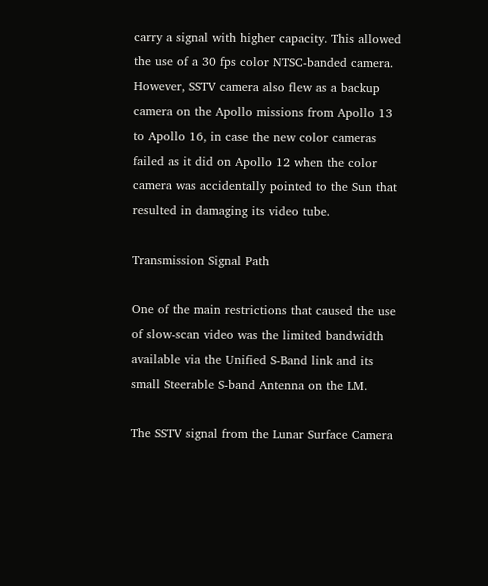carry a signal with higher capacity. This allowed the use of a 30 fps color NTSC-banded camera. However, SSTV camera also flew as a backup camera on the Apollo missions from Apollo 13 to Apollo 16, in case the new color cameras failed as it did on Apollo 12 when the color camera was accidentally pointed to the Sun that resulted in damaging its video tube.

Transmission Signal Path

One of the main restrictions that caused the use of slow-scan video was the limited bandwidth available via the Unified S-Band link and its small Steerable S-band Antenna on the LM.

The SSTV signal from the Lunar Surface Camera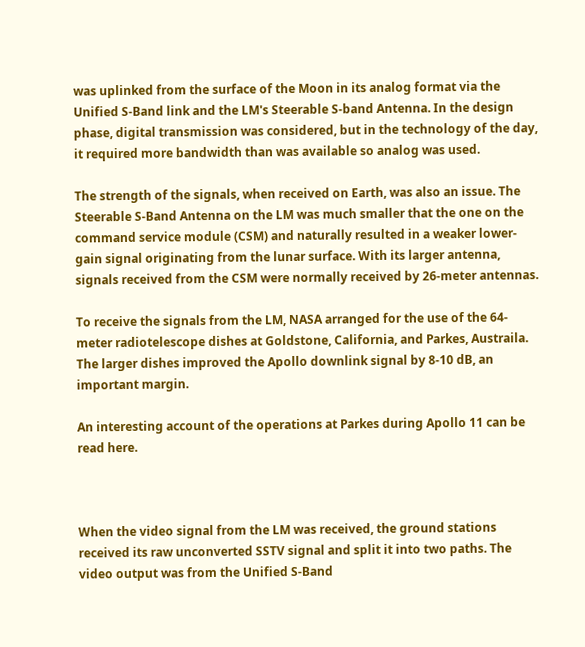was uplinked from the surface of the Moon in its analog format via the Unified S-Band link and the LM's Steerable S-band Antenna. In the design phase, digital transmission was considered, but in the technology of the day, it required more bandwidth than was available so analog was used.

The strength of the signals, when received on Earth, was also an issue. The Steerable S-Band Antenna on the LM was much smaller that the one on the command service module (CSM) and naturally resulted in a weaker lower-gain signal originating from the lunar surface. With its larger antenna, signals received from the CSM were normally received by 26-meter antennas.

To receive the signals from the LM, NASA arranged for the use of the 64-meter radiotelescope dishes at Goldstone, California, and Parkes, Austraila. The larger dishes improved the Apollo downlink signal by 8-10 dB, an important margin.

An interesting account of the operations at Parkes during Apollo 11 can be read here.



When the video signal from the LM was received, the ground stations received its raw unconverted SSTV signal and split it into two paths. The video output was from the Unified S-Band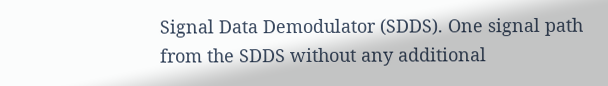Signal Data Demodulator (SDDS). One signal path from the SDDS without any additional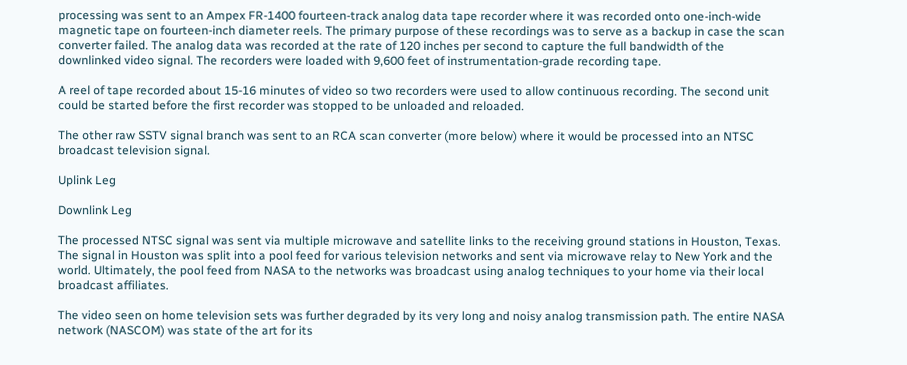processing was sent to an Ampex FR-1400 fourteen-track analog data tape recorder where it was recorded onto one-inch-wide magnetic tape on fourteen-inch diameter reels. The primary purpose of these recordings was to serve as a backup in case the scan converter failed. The analog data was recorded at the rate of 120 inches per second to capture the full bandwidth of the downlinked video signal. The recorders were loaded with 9,600 feet of instrumentation-grade recording tape.

A reel of tape recorded about 15-16 minutes of video so two recorders were used to allow continuous recording. The second unit could be started before the first recorder was stopped to be unloaded and reloaded.

The other raw SSTV signal branch was sent to an RCA scan converter (more below) where it would be processed into an NTSC broadcast television signal.

Uplink Leg

Downlink Leg

The processed NTSC signal was sent via multiple microwave and satellite links to the receiving ground stations in Houston, Texas. The signal in Houston was split into a pool feed for various television networks and sent via microwave relay to New York and the world. Ultimately, the pool feed from NASA to the networks was broadcast using analog techniques to your home via their local broadcast affiliates.

The video seen on home television sets was further degraded by its very long and noisy analog transmission path. The entire NASA network (NASCOM) was state of the art for its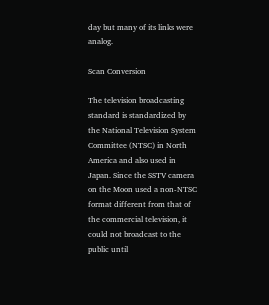day but many of its links were analog.

Scan Conversion

The television broadcasting standard is standardized by the National Television System Committee (NTSC) in North America and also used in Japan. Since the SSTV camera on the Moon used a non-NTSC format different from that of the commercial television, it could not broadcast to the public until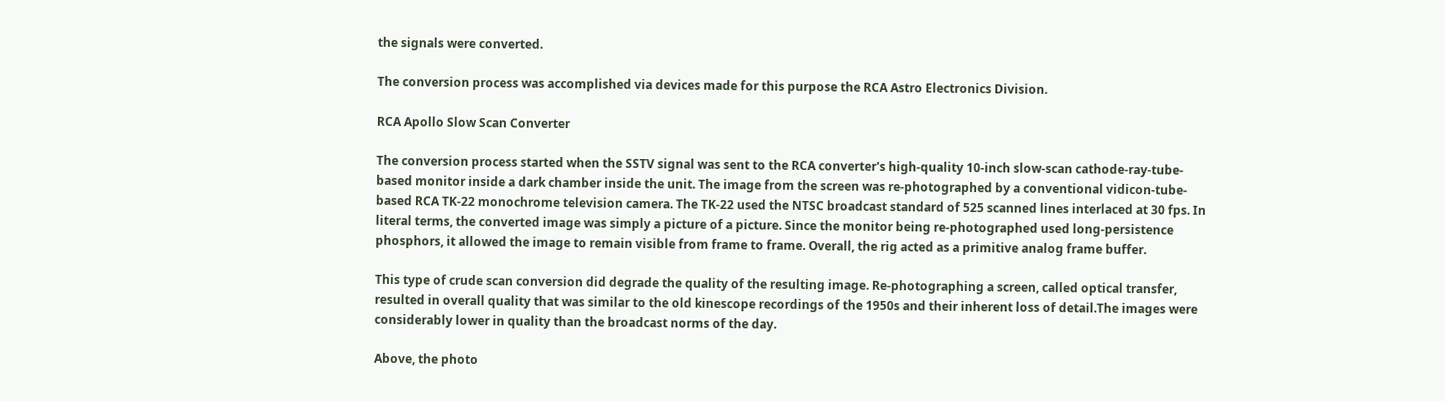the signals were converted.

The conversion process was accomplished via devices made for this purpose the RCA Astro Electronics Division.

RCA Apollo Slow Scan Converter

The conversion process started when the SSTV signal was sent to the RCA converter's high-quality 10-inch slow-scan cathode-ray-tube-based monitor inside a dark chamber inside the unit. The image from the screen was re-photographed by a conventional vidicon-tube-based RCA TK-22 monochrome television camera. The TK-22 used the NTSC broadcast standard of 525 scanned lines interlaced at 30 fps. In literal terms, the converted image was simply a picture of a picture. Since the monitor being re-photographed used long-persistence phosphors, it allowed the image to remain visible from frame to frame. Overall, the rig acted as a primitive analog frame buffer.

This type of crude scan conversion did degrade the quality of the resulting image. Re-photographing a screen, called optical transfer, resulted in overall quality that was similar to the old kinescope recordings of the 1950s and their inherent loss of detail.The images were considerably lower in quality than the broadcast norms of the day.

Above, the photo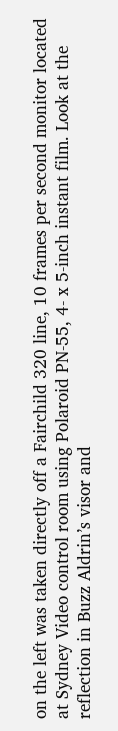on the left was taken directly off a Fairchild 320 line, 10 frames per second monitor located at Sydney Video control room using Polaroid PN-55, 4- x 5-inch instant film. Look at the reflection in Buzz Aldrin’s visor and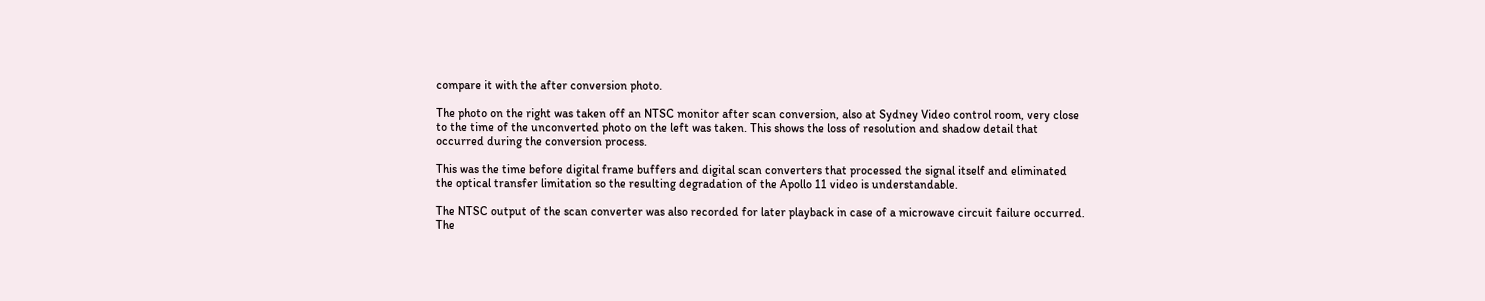compare it with the after conversion photo.

The photo on the right was taken off an NTSC monitor after scan conversion, also at Sydney Video control room, very close to the time of the unconverted photo on the left was taken. This shows the loss of resolution and shadow detail that occurred during the conversion process.

This was the time before digital frame buffers and digital scan converters that processed the signal itself and eliminated the optical transfer limitation so the resulting degradation of the Apollo 11 video is understandable.

The NTSC output of the scan converter was also recorded for later playback in case of a microwave circuit failure occurred. The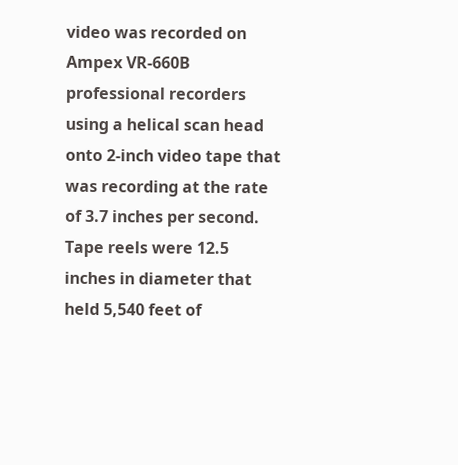video was recorded on Ampex VR-660B professional recorders using a helical scan head onto 2-inch video tape that was recording at the rate of 3.7 inches per second. Tape reels were 12.5 inches in diameter that held 5,540 feet of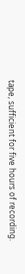tape, sufficient for five hours of recording.